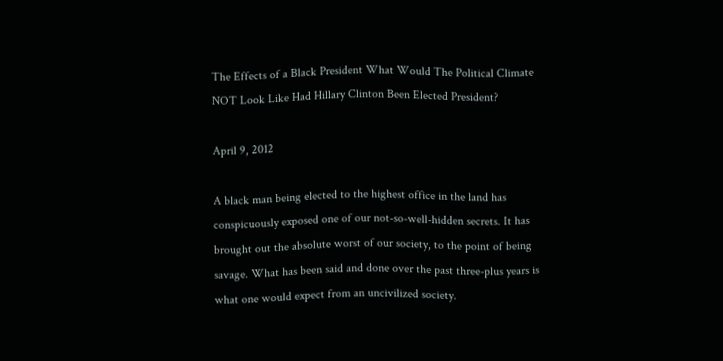The Effects of a Black President What Would The Political Climate NOT Look Like Had Hillary Clinton Been Elected President?

April 9, 2012

A black man being elected to the highest office in the land has conspicuously exposed one of our not-so-well-hidden secrets. It has brought out the absolute worst of our society, to the point of being savage. What has been said and done over the past three-plus years is what one would expect from an uncivilized society.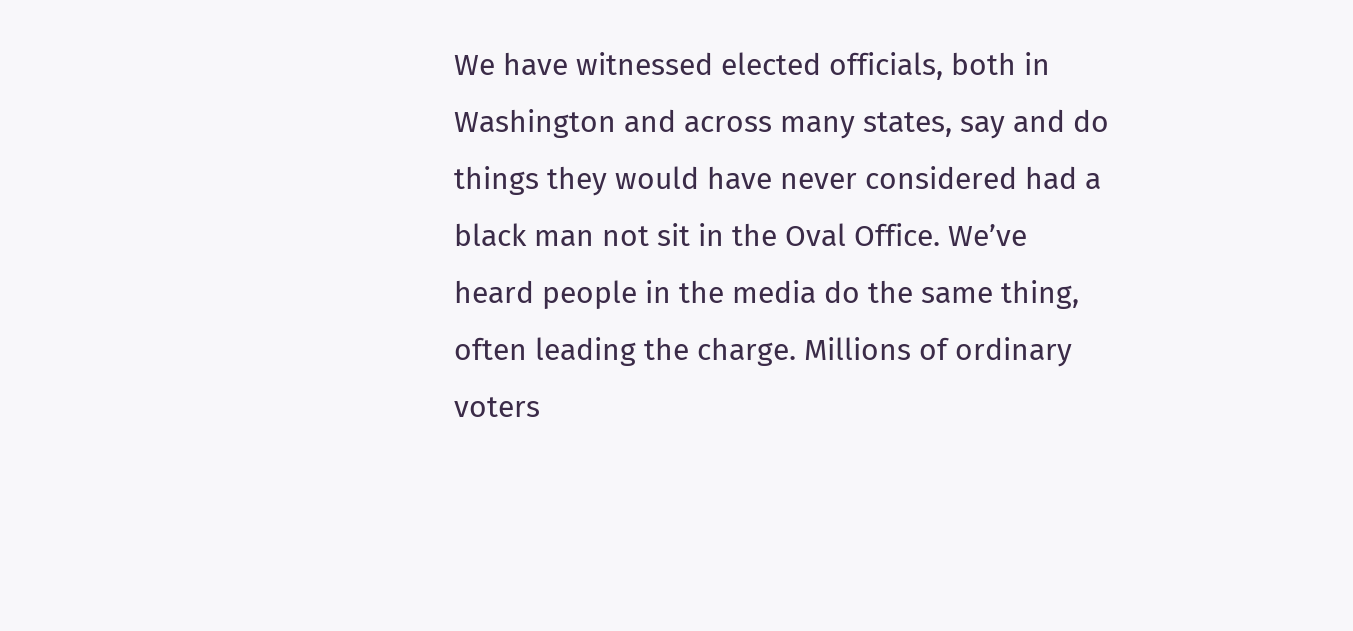We have witnessed elected officials, both in Washington and across many states, say and do things they would have never considered had a black man not sit in the Oval Office. We’ve heard people in the media do the same thing, often leading the charge. Millions of ordinary voters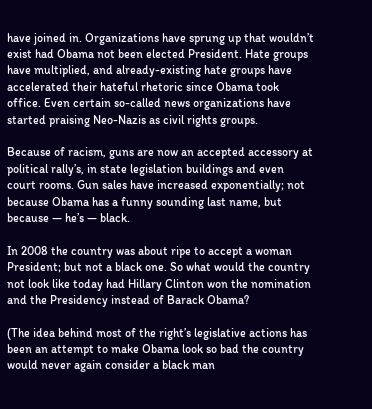have joined in. Organizations have sprung up that wouldn’t exist had Obama not been elected President. Hate groups have multiplied, and already-existing hate groups have accelerated their hateful rhetoric since Obama took office. Even certain so-called news organizations have started praising Neo-Nazis as civil rights groups.

Because of racism, guns are now an accepted accessory at political rally’s, in state legislation buildings and even court rooms. Gun sales have increased exponentially; not because Obama has a funny sounding last name, but because — he’s — black.

In 2008 the country was about ripe to accept a woman President; but not a black one. So what would the country not look like today had Hillary Clinton won the nomination and the Presidency instead of Barack Obama?

(The idea behind most of the right’s legislative actions has been an attempt to make Obama look so bad the country would never again consider a black man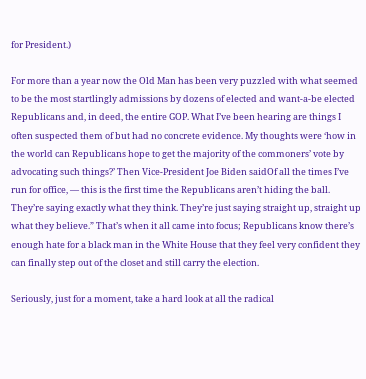for President.)

For more than a year now the Old Man has been very puzzled with what seemed to be the most startlingly admissions by dozens of elected and want-a-be elected Republicans and, in deed, the entire GOP. What I’ve been hearing are things I often suspected them of but had no concrete evidence. My thoughts were ‘how in the world can Republicans hope to get the majority of the commoners’ vote by advocating such things?’ Then Vice-President Joe Biden saidOf all the times I’ve run for office, — this is the first time the Republicans aren’t hiding the ball. They’re saying exactly what they think. They’re just saying straight up, straight up what they believe.” That’s when it all came into focus; Republicans know there’s enough hate for a black man in the White House that they feel very confident they can finally step out of the closet and still carry the election.

Seriously, just for a moment, take a hard look at all the radical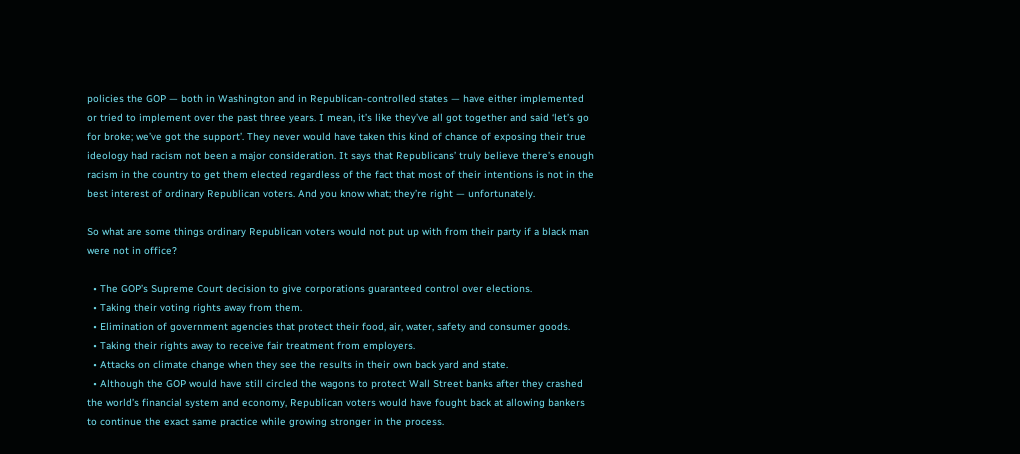policies the GOP — both in Washington and in Republican-controlled states — have either implemented or tried to implement over the past three years. I mean, it’s like they’ve all got together and said ‘let’s go for broke; we’ve got the support’. They never would have taken this kind of chance of exposing their true ideology had racism not been a major consideration. It says that Republicans’ truly believe there’s enough racism in the country to get them elected regardless of the fact that most of their intentions is not in the best interest of ordinary Republican voters. And you know what; they’re right — unfortunately.

So what are some things ordinary Republican voters would not put up with from their party if a black man were not in office?

  • The GOP’s Supreme Court decision to give corporations guaranteed control over elections.
  • Taking their voting rights away from them.
  • Elimination of government agencies that protect their food, air, water, safety and consumer goods.
  • Taking their rights away to receive fair treatment from employers.
  • Attacks on climate change when they see the results in their own back yard and state.
  • Although the GOP would have still circled the wagons to protect Wall Street banks after they crashed the world’s financial system and economy, Republican voters would have fought back at allowing bankers to continue the exact same practice while growing stronger in the process.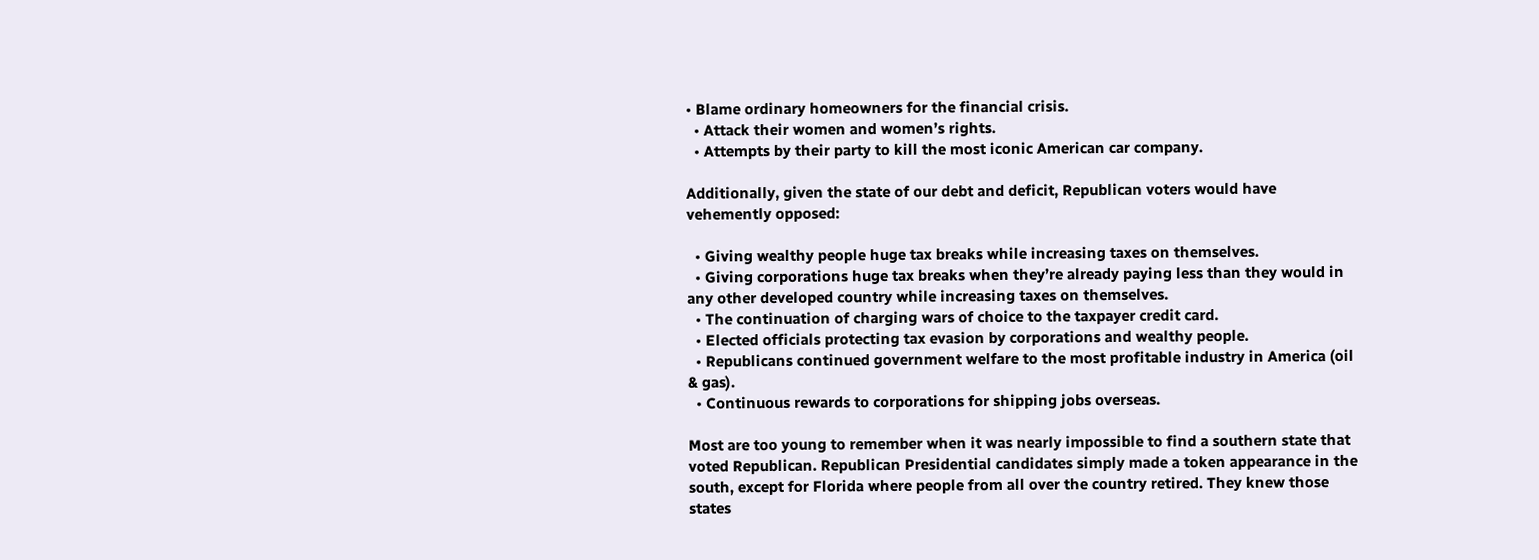• Blame ordinary homeowners for the financial crisis.
  • Attack their women and women’s rights.
  • Attempts by their party to kill the most iconic American car company.

Additionally, given the state of our debt and deficit, Republican voters would have vehemently opposed:

  • Giving wealthy people huge tax breaks while increasing taxes on themselves.
  • Giving corporations huge tax breaks when they’re already paying less than they would in any other developed country while increasing taxes on themselves.
  • The continuation of charging wars of choice to the taxpayer credit card.
  • Elected officials protecting tax evasion by corporations and wealthy people.
  • Republicans continued government welfare to the most profitable industry in America (oil & gas).
  • Continuous rewards to corporations for shipping jobs overseas.

Most are too young to remember when it was nearly impossible to find a southern state that voted Republican. Republican Presidential candidates simply made a token appearance in the south, except for Florida where people from all over the country retired. They knew those states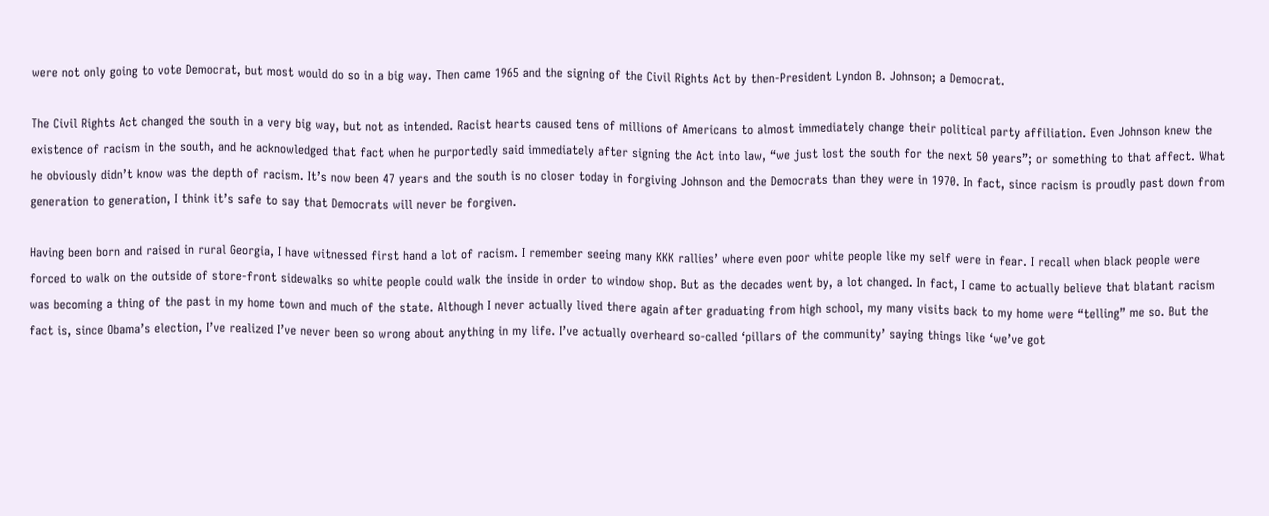were not only going to vote Democrat, but most would do so in a big way. Then came 1965 and the signing of the Civil Rights Act by then-President Lyndon B. Johnson; a Democrat.

The Civil Rights Act changed the south in a very big way, but not as intended. Racist hearts caused tens of millions of Americans to almost immediately change their political party affiliation. Even Johnson knew the existence of racism in the south, and he acknowledged that fact when he purportedly said immediately after signing the Act into law, “we just lost the south for the next 50 years”; or something to that affect. What he obviously didn’t know was the depth of racism. It’s now been 47 years and the south is no closer today in forgiving Johnson and the Democrats than they were in 1970. In fact, since racism is proudly past down from generation to generation, I think it’s safe to say that Democrats will never be forgiven.

Having been born and raised in rural Georgia, I have witnessed first hand a lot of racism. I remember seeing many KKK rallies’ where even poor white people like my self were in fear. I recall when black people were forced to walk on the outside of store-front sidewalks so white people could walk the inside in order to window shop. But as the decades went by, a lot changed. In fact, I came to actually believe that blatant racism was becoming a thing of the past in my home town and much of the state. Although I never actually lived there again after graduating from high school, my many visits back to my home were “telling” me so. But the fact is, since Obama’s election, I’ve realized I’ve never been so wrong about anything in my life. I’ve actually overheard so-called ‘pillars of the community’ saying things like ‘we’ve got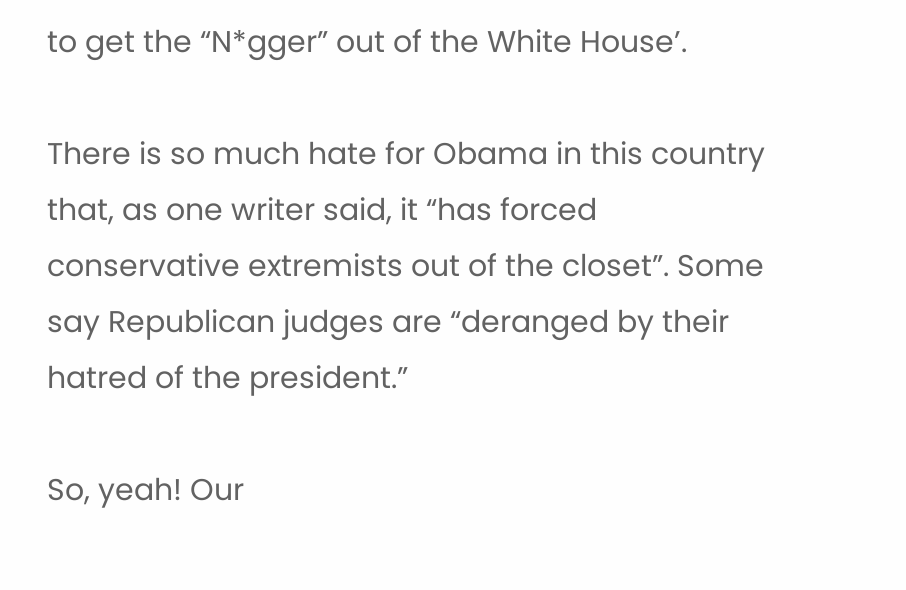to get the “N*gger” out of the White House’.

There is so much hate for Obama in this country that, as one writer said, it “has forced conservative extremists out of the closet”. Some say Republican judges are “deranged by their hatred of the president.”

So, yeah! Our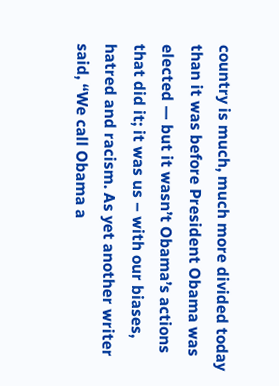country is much, much more divided today than it was before President Obama was elected — but it wasn’t Obama’s actions that did it; it was us – with our biases, hatred and racism. As yet another writer said, “We call Obama a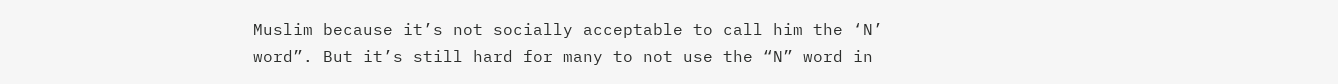Muslim because it’s not socially acceptable to call him the ‘N’ word”. But it’s still hard for many to not use the “N” word in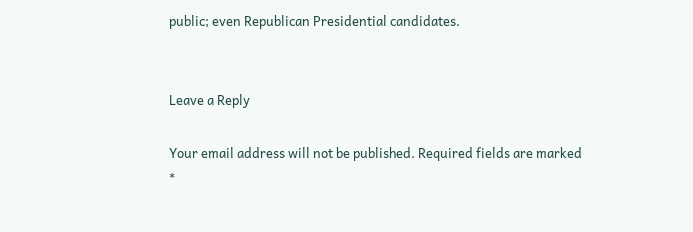public; even Republican Presidential candidates.


Leave a Reply

Your email address will not be published. Required fields are marked *